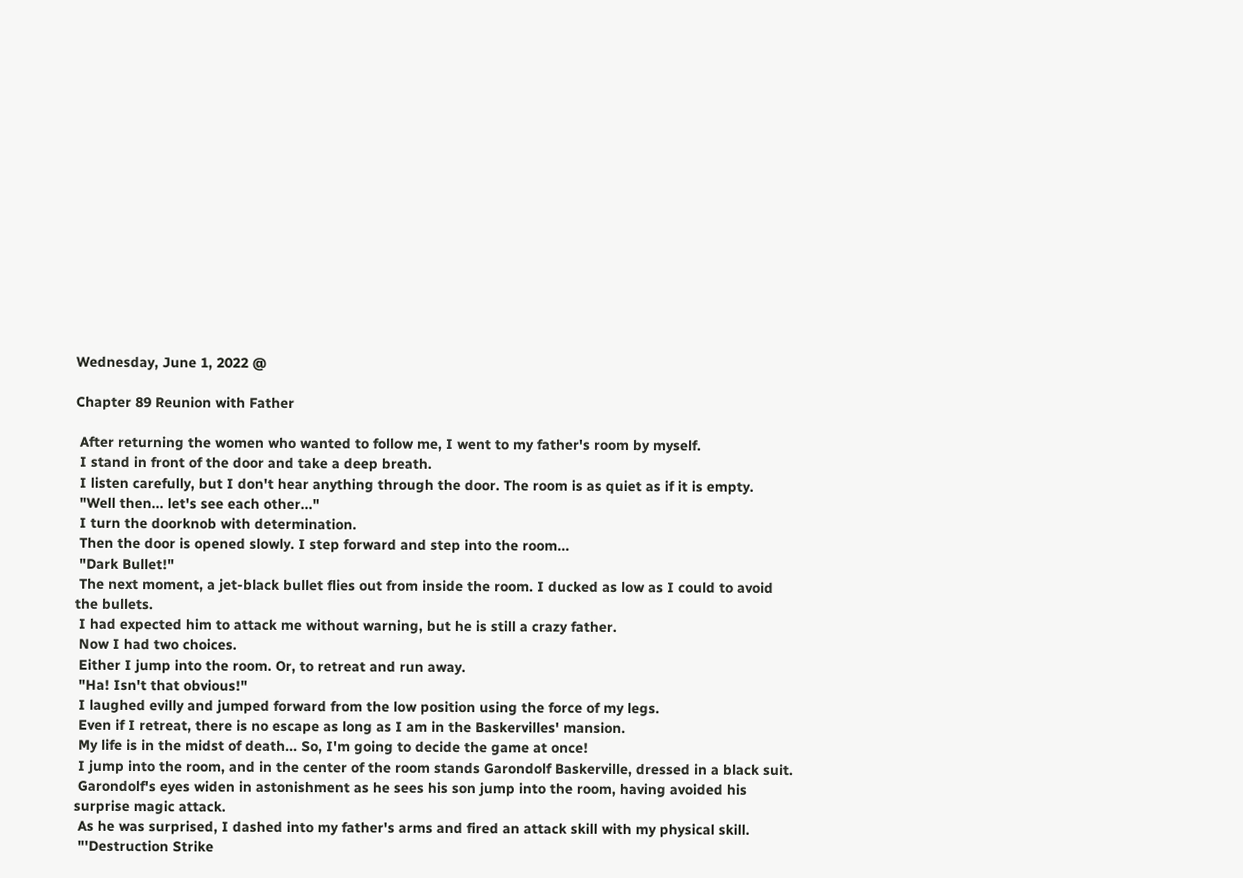Wednesday, June 1, 2022 @

Chapter 89 Reunion with Father

 After returning the women who wanted to follow me, I went to my father's room by myself.
 I stand in front of the door and take a deep breath.
 I listen carefully, but I don't hear anything through the door. The room is as quiet as if it is empty.
 "Well then... let's see each other..."
 I turn the doorknob with determination.
 Then the door is opened slowly. I step forward and step into the room...
 "Dark Bullet!"
 The next moment, a jet-black bullet flies out from inside the room. I ducked as low as I could to avoid the bullets.
 I had expected him to attack me without warning, but he is still a crazy father.
 Now I had two choices.
 Either I jump into the room. Or, to retreat and run away.
 "Ha! Isn't that obvious!"
 I laughed evilly and jumped forward from the low position using the force of my legs.
 Even if I retreat, there is no escape as long as I am in the Baskervilles' mansion.
 My life is in the midst of death... So, I'm going to decide the game at once!
 I jump into the room, and in the center of the room stands Garondolf Baskerville, dressed in a black suit.
 Garondolf's eyes widen in astonishment as he sees his son jump into the room, having avoided his surprise magic attack.
 As he was surprised, I dashed into my father's arms and fired an attack skill with my physical skill.
 "'Destruction Strike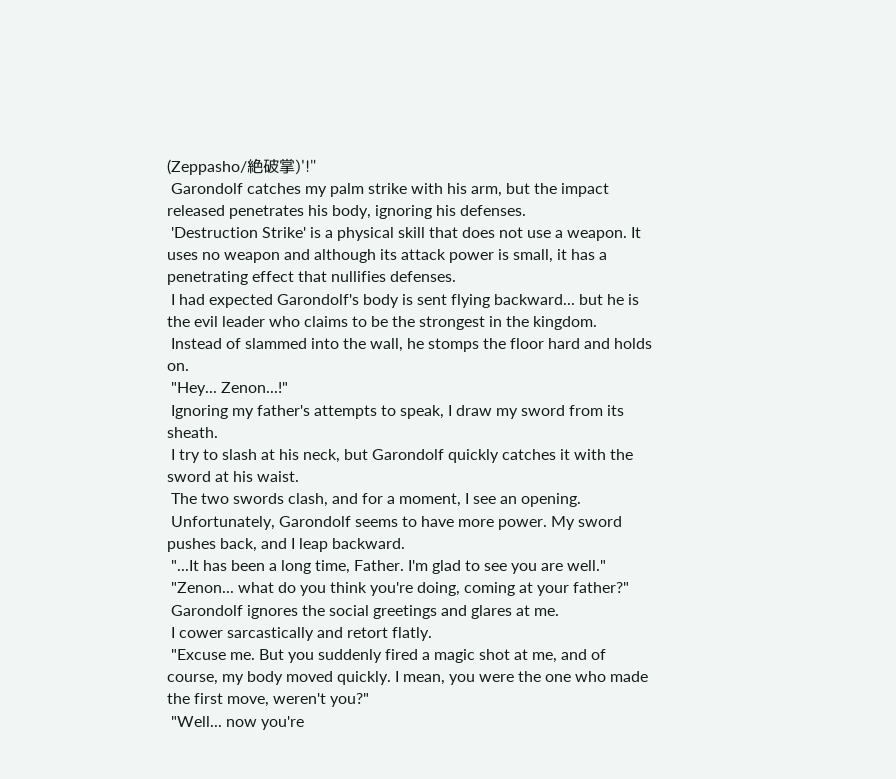(Zeppasho/絶破掌)'!"
 Garondolf catches my palm strike with his arm, but the impact released penetrates his body, ignoring his defenses.
 'Destruction Strike' is a physical skill that does not use a weapon. It uses no weapon and although its attack power is small, it has a penetrating effect that nullifies defenses.
 I had expected Garondolf's body is sent flying backward... but he is the evil leader who claims to be the strongest in the kingdom.
 Instead of slammed into the wall, he stomps the floor hard and holds on.
 "Hey... Zenon...!"
 Ignoring my father's attempts to speak, I draw my sword from its sheath.
 I try to slash at his neck, but Garondolf quickly catches it with the sword at his waist.
 The two swords clash, and for a moment, I see an opening.
 Unfortunately, Garondolf seems to have more power. My sword pushes back, and I leap backward.
 "...It has been a long time, Father. I'm glad to see you are well."
 "Zenon... what do you think you're doing, coming at your father?"
 Garondolf ignores the social greetings and glares at me.
 I cower sarcastically and retort flatly.
 "Excuse me. But you suddenly fired a magic shot at me, and of course, my body moved quickly. I mean, you were the one who made the first move, weren't you?"
 "Well... now you're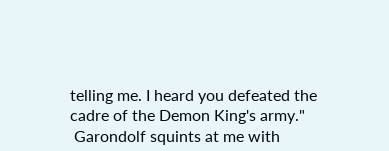telling me. I heard you defeated the cadre of the Demon King's army."
 Garondolf squints at me with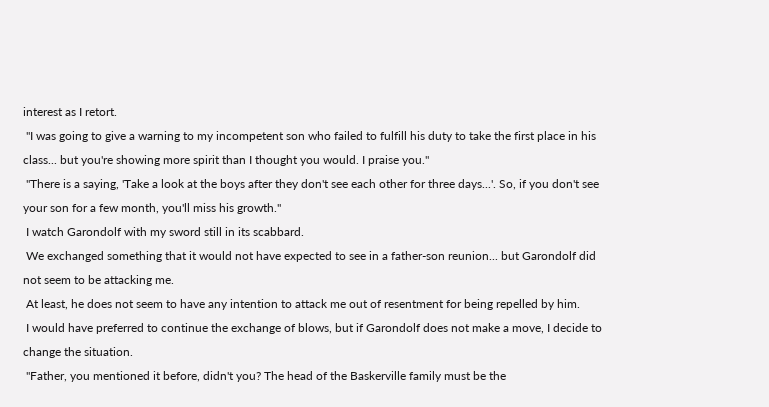interest as I retort.
 "I was going to give a warning to my incompetent son who failed to fulfill his duty to take the first place in his class... but you're showing more spirit than I thought you would. I praise you."
 "There is a saying, 'Take a look at the boys after they don't see each other for three days...'. So, if you don't see your son for a few month, you'll miss his growth."
 I watch Garondolf with my sword still in its scabbard.
 We exchanged something that it would not have expected to see in a father-son reunion... but Garondolf did not seem to be attacking me.
 At least, he does not seem to have any intention to attack me out of resentment for being repelled by him.
 I would have preferred to continue the exchange of blows, but if Garondolf does not make a move, I decide to change the situation.
 "Father, you mentioned it before, didn't you? The head of the Baskerville family must be the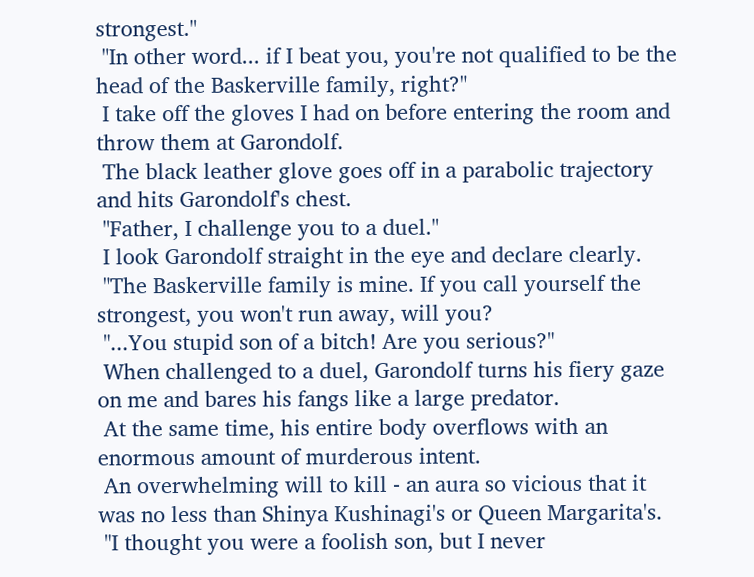strongest."
 "In other word... if I beat you, you're not qualified to be the head of the Baskerville family, right?"
 I take off the gloves I had on before entering the room and throw them at Garondolf.
 The black leather glove goes off in a parabolic trajectory and hits Garondolf's chest.
 "Father, I challenge you to a duel."
 I look Garondolf straight in the eye and declare clearly.
 "The Baskerville family is mine. If you call yourself the strongest, you won't run away, will you?
 "...You stupid son of a bitch! Are you serious?"
 When challenged to a duel, Garondolf turns his fiery gaze on me and bares his fangs like a large predator.
 At the same time, his entire body overflows with an enormous amount of murderous intent.
 An overwhelming will to kill - an aura so vicious that it was no less than Shinya Kushinagi's or Queen Margarita's.
 "I thought you were a foolish son, but I never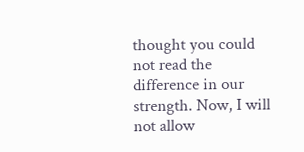thought you could not read the difference in our strength. Now, I will not allow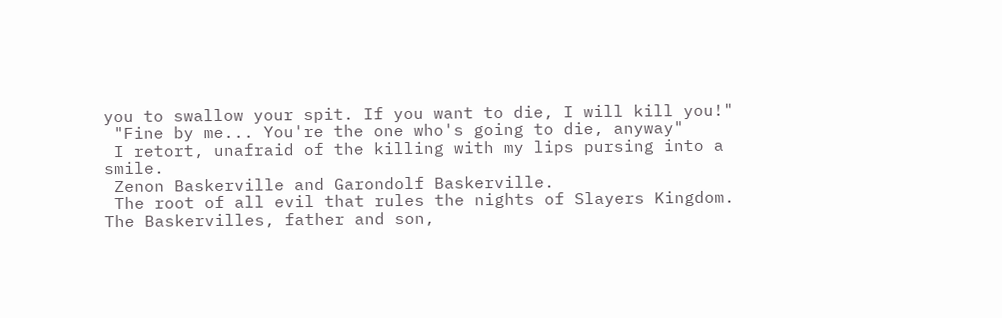you to swallow your spit. If you want to die, I will kill you!"
 "Fine by me... You're the one who's going to die, anyway"
 I retort, unafraid of the killing with my lips pursing into a smile.
 Zenon Baskerville and Garondolf Baskerville.
 The root of all evil that rules the nights of Slayers Kingdom. The Baskervilles, father and son,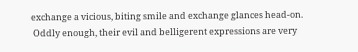exchange a vicious, biting smile and exchange glances head-on.
 Oddly enough, their evil and belligerent expressions are very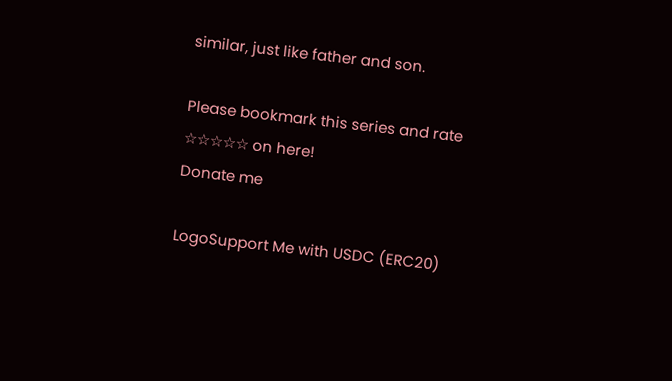similar, just like father and son.

Please bookmark this series and rate ☆☆☆☆☆ on here!
Donate me

LogoSupport Me with USDC (ERC20)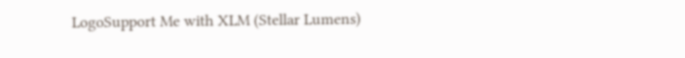LogoSupport Me with XLM (Stellar Lumens)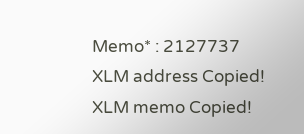Memo* : 2127737
XLM address Copied!
XLM memo Copied!